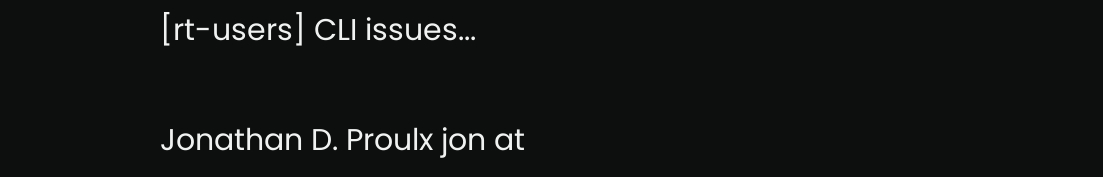[rt-users] CLI issues...

Jonathan D. Proulx jon at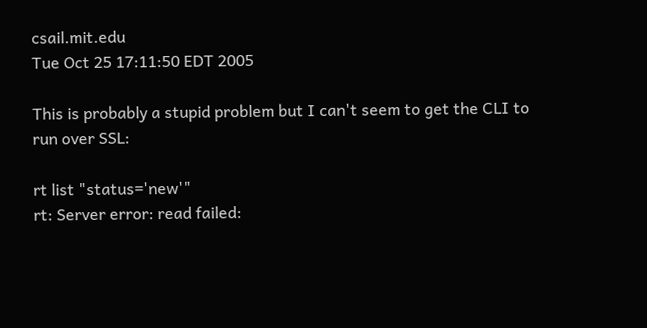csail.mit.edu
Tue Oct 25 17:11:50 EDT 2005

This is probably a stupid problem but I can't seem to get the CLI to
run over SSL:

rt list "status='new'"
rt: Server error: read failed: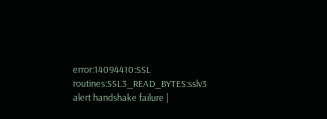error:14094410:SSL routines:SSL3_READ_BYTES:sslv3 alert handshake failure |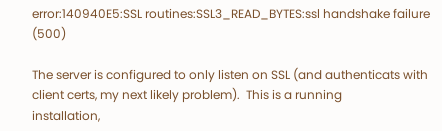error:140940E5:SSL routines:SSL3_READ_BYTES:ssl handshake failure (500)

The server is configured to only listen on SSL (and authenticats with
client certs, my next likely problem).  This is a running
installation,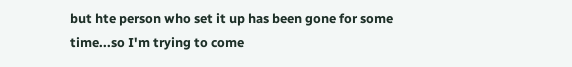but hte person who set it up has been gone for some
time...so I'm trying to come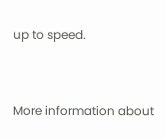up to speed.


More information about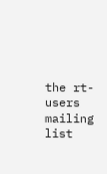the rt-users mailing list